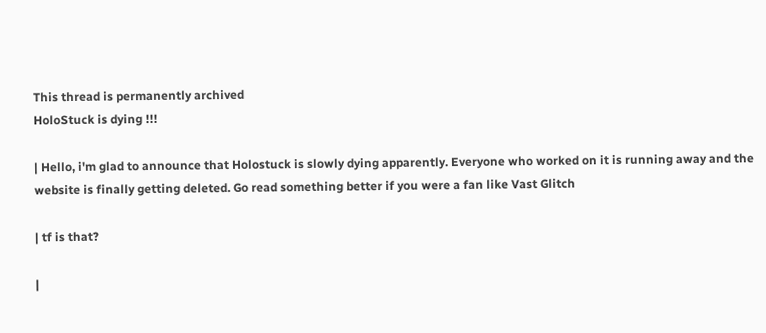This thread is permanently archived
HoloStuck is dying !!!

| Hello, i'm glad to announce that Holostuck is slowly dying apparently. Everyone who worked on it is running away and the website is finally getting deleted. Go read something better if you were a fan like Vast Glitch

| tf is that?

|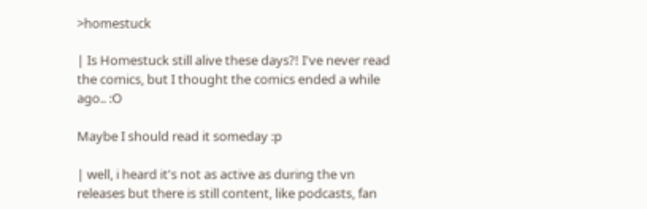>homestuck

| Is Homestuck still alive these days?! I've never read the comics, but I thought the comics ended a while ago.. :O

Maybe I should read it someday :p

| well, i heard it's not as active as during the vn releases but there is still content, like podcasts, fan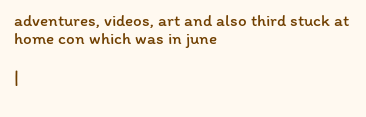adventures, videos, art and also third stuck at home con which was in june

|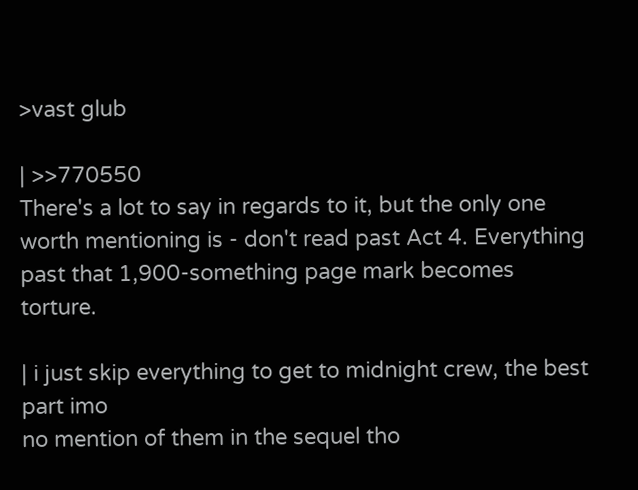>vast glub

| >>770550
There's a lot to say in regards to it, but the only one worth mentioning is - don't read past Act 4. Everything past that 1,900-something page mark becomes torture.

| i just skip everything to get to midnight crew, the best part imo
no mention of them in the sequel tho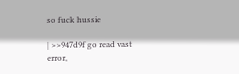so fuck hussie

| >>947d9f go read vast error,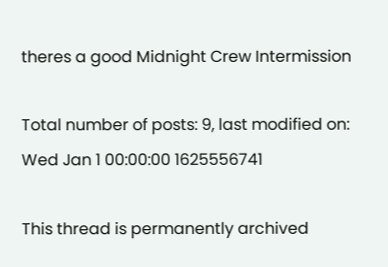theres a good Midnight Crew Intermission

Total number of posts: 9, last modified on: Wed Jan 1 00:00:00 1625556741

This thread is permanently archived